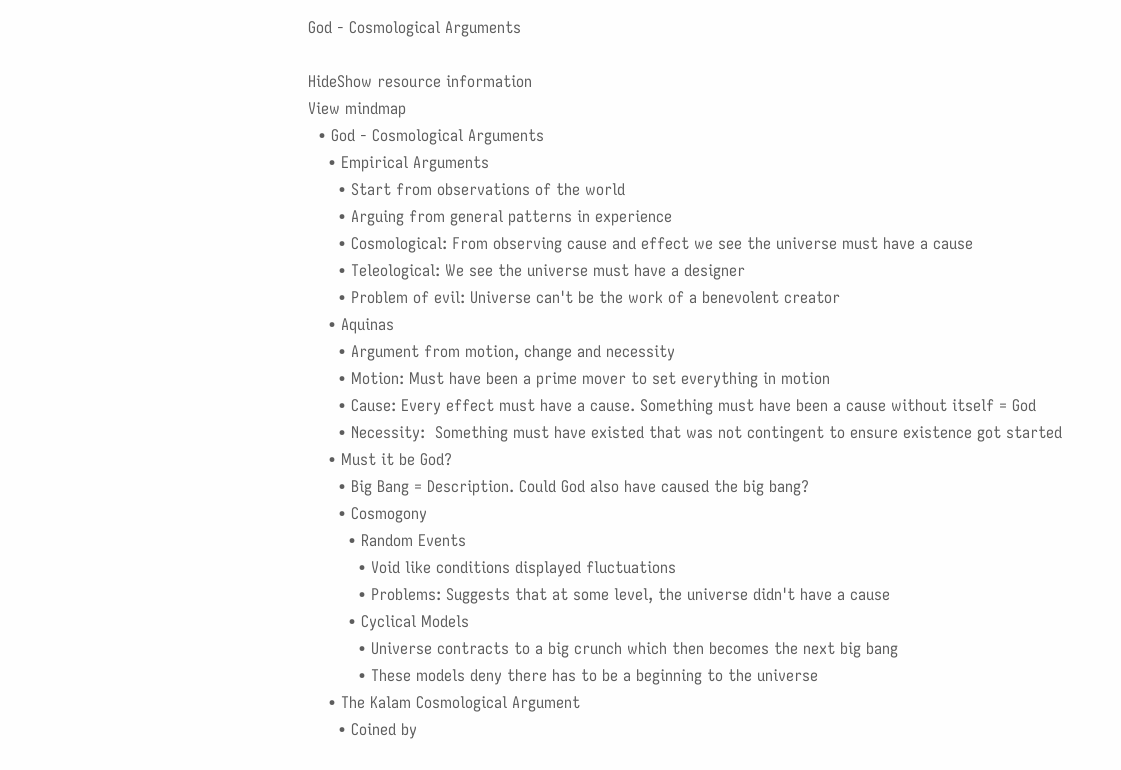God - Cosmological Arguments

HideShow resource information
View mindmap
  • God - Cosmological Arguments
    • Empirical Arguments
      • Start from observations of the world
      • Arguing from general patterns in experience
      • Cosmological: From observing cause and effect we see the universe must have a cause
      • Teleological: We see the universe must have a designer
      • Problem of evil: Universe can't be the work of a benevolent creator
    • Aquinas
      • Argument from motion, change and necessity
      • Motion: Must have been a prime mover to set everything in motion
      • Cause: Every effect must have a cause. Something must have been a cause without itself = God
      • Necessity:  Something must have existed that was not contingent to ensure existence got started
    • Must it be God?
      • Big Bang = Description. Could God also have caused the big bang?
      • Cosmogony
        • Random Events
          • Void like conditions displayed fluctuations
          • Problems: Suggests that at some level, the universe didn't have a cause
        • Cyclical Models
          • Universe contracts to a big crunch which then becomes the next big bang
          • These models deny there has to be a beginning to the universe
    • The Kalam Cosmological Argument
      • Coined by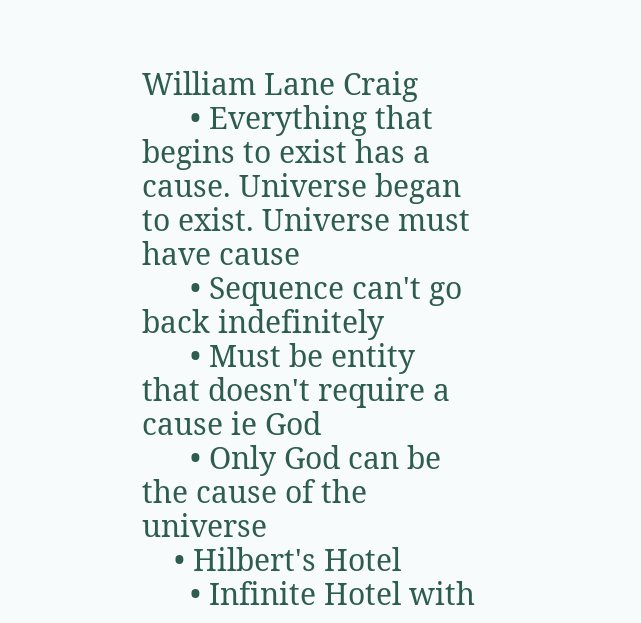William Lane Craig
      • Everything that begins to exist has a cause. Universe began to exist. Universe must have cause
      • Sequence can't go back indefinitely
      • Must be entity that doesn't require a cause ie God
      • Only God can be the cause of the universe
    • Hilbert's Hotel
      • Infinite Hotel with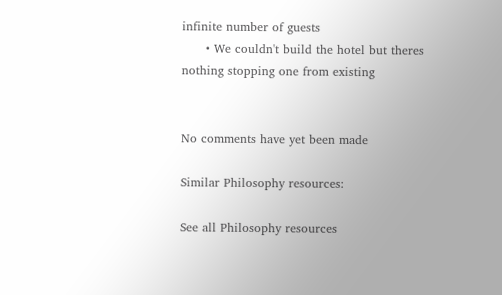infinite number of guests
      • We couldn't build the hotel but theres nothing stopping one from existing


No comments have yet been made

Similar Philosophy resources:

See all Philosophy resources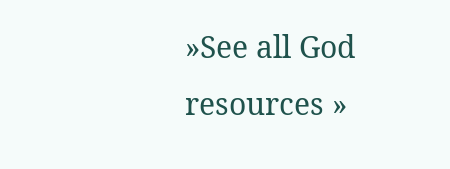»See all God resources »